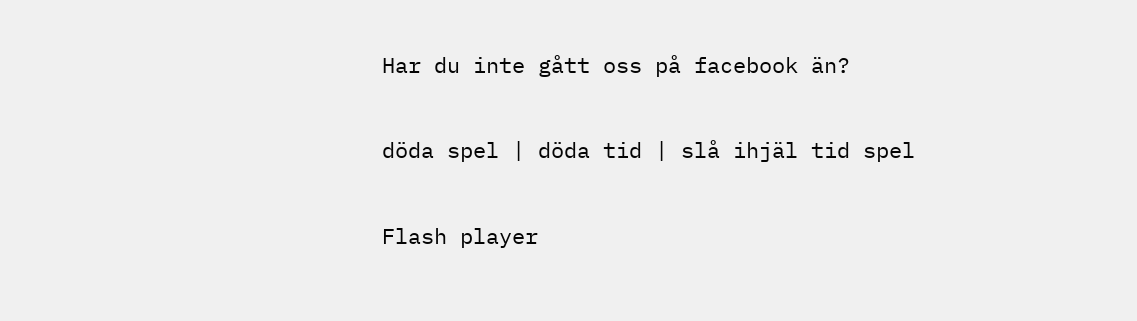Har du inte gått oss på facebook än?


döda spel | döda tid | slå ihjäl tid spel


Flash player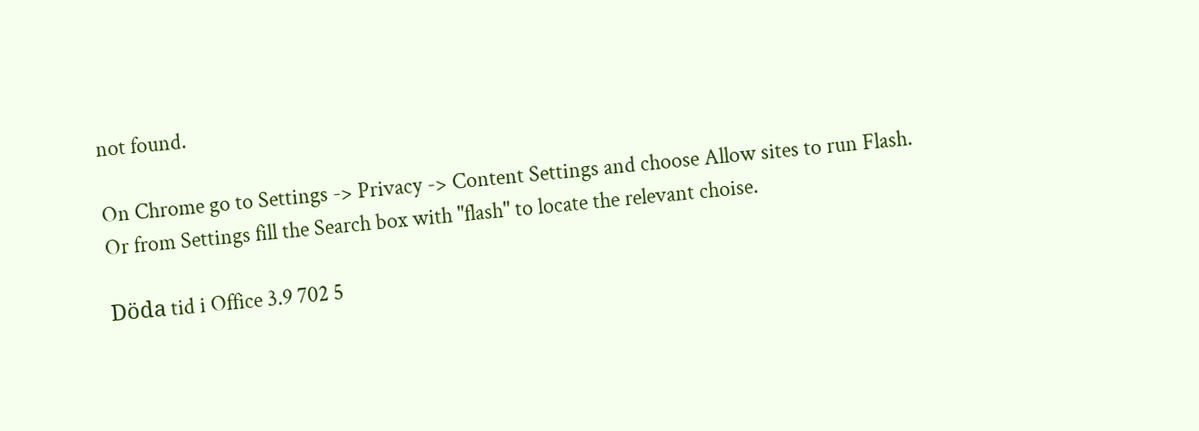not found.

On Chrome go to Settings -> Privacy -> Content Settings and choose Allow sites to run Flash.
Or from Settings fill the Search box with "flash" to locate the relevant choise.

Döda tid i Office 3.9 702 5